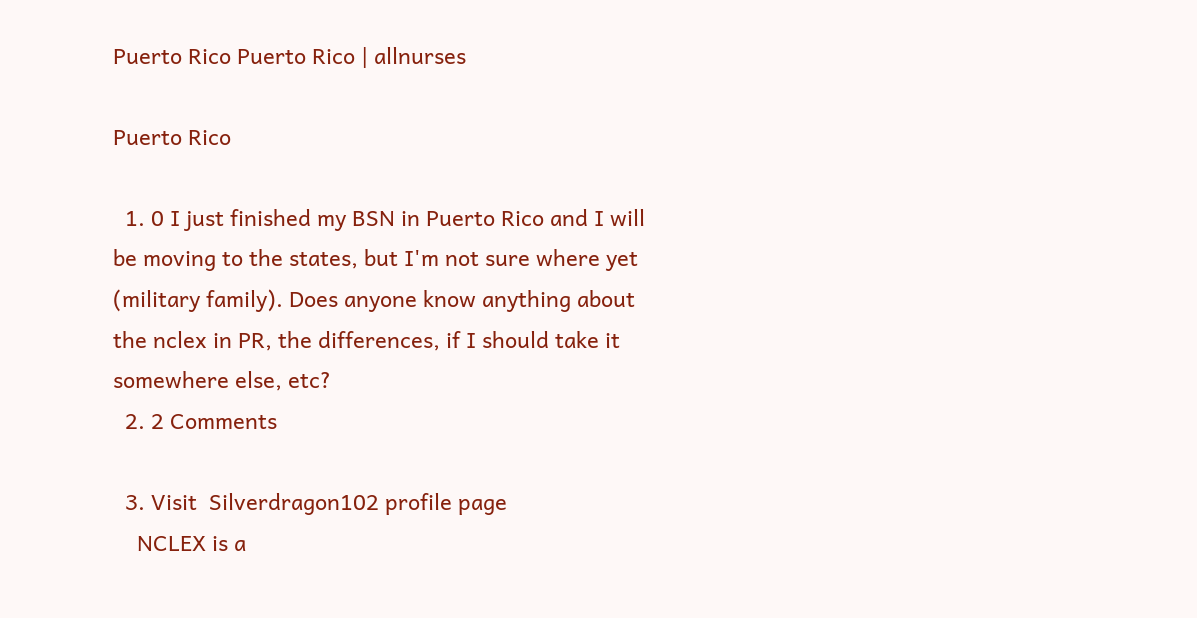Puerto Rico Puerto Rico | allnurses

Puerto Rico

  1. 0 I just finished my BSN in Puerto Rico and I will be moving to the states, but I'm not sure where yet (military family). Does anyone know anything about the nclex in PR, the differences, if I should take it somewhere else, etc?
  2. 2 Comments

  3. Visit  Silverdragon102 profile page
    NCLEX is a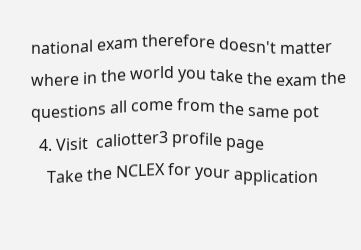national exam therefore doesn't matter where in the world you take the exam the questions all come from the same pot
  4. Visit  caliotter3 profile page
    Take the NCLEX for your application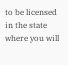to be licensed in the state where you will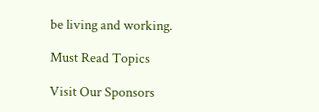be living and working.

Must Read Topics

Visit Our Sponsors